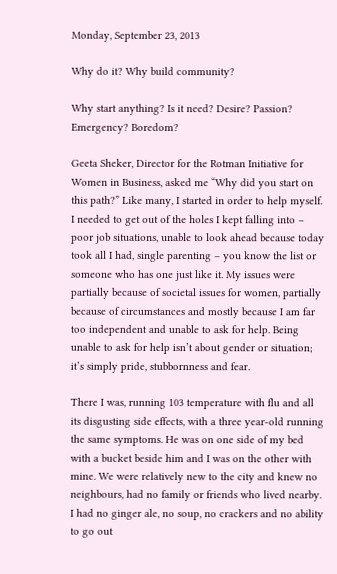Monday, September 23, 2013

Why do it? Why build community?

Why start anything? Is it need? Desire? Passion? Emergency? Boredom?

Geeta Sheker, Director for the Rotman Initiative for Women in Business, asked me “Why did you start on this path?” Like many, I started in order to help myself. I needed to get out of the holes I kept falling into – poor job situations, unable to look ahead because today took all I had, single parenting – you know the list or someone who has one just like it. My issues were partially because of societal issues for women, partially because of circumstances and mostly because I am far too independent and unable to ask for help. Being unable to ask for help isn’t about gender or situation; it’s simply pride, stubbornness and fear.

There I was, running 103 temperature with flu and all its disgusting side effects, with a three year-old running the same symptoms. He was on one side of my bed with a bucket beside him and I was on the other with mine. We were relatively new to the city and knew no neighbours, had no family or friends who lived nearby. I had no ginger ale, no soup, no crackers and no ability to go out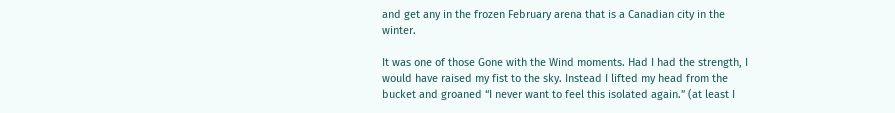and get any in the frozen February arena that is a Canadian city in the winter.

It was one of those Gone with the Wind moments. Had I had the strength, I would have raised my fist to the sky. Instead I lifted my head from the bucket and groaned “I never want to feel this isolated again.” (at least I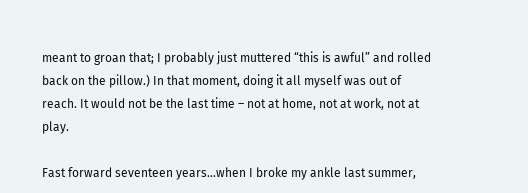meant to groan that; I probably just muttered “this is awful” and rolled back on the pillow.) In that moment, doing it all myself was out of reach. It would not be the last time – not at home, not at work, not at play.

Fast forward seventeen years…when I broke my ankle last summer,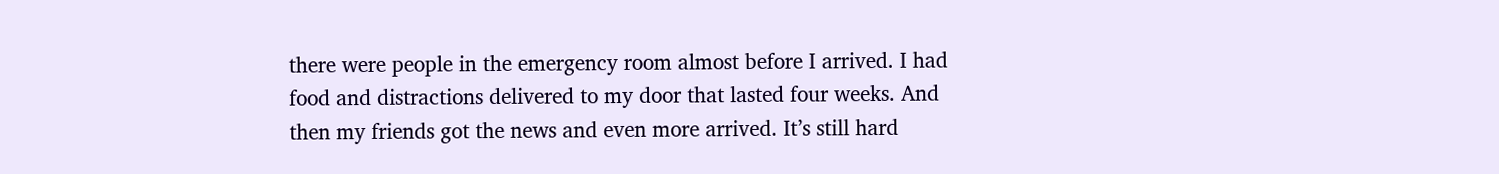there were people in the emergency room almost before I arrived. I had food and distractions delivered to my door that lasted four weeks. And then my friends got the news and even more arrived. It’s still hard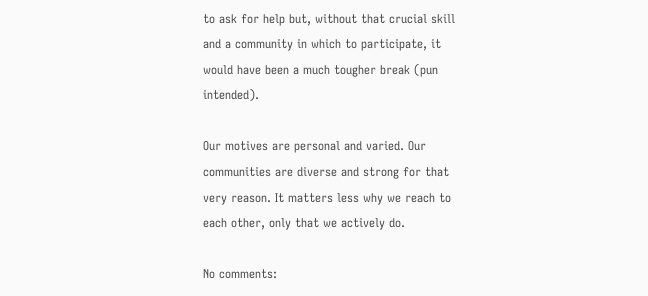to ask for help but, without that crucial skill and a community in which to participate, it would have been a much tougher break (pun intended).

Our motives are personal and varied. Our communities are diverse and strong for that very reason. It matters less why we reach to each other, only that we actively do.

No comments: